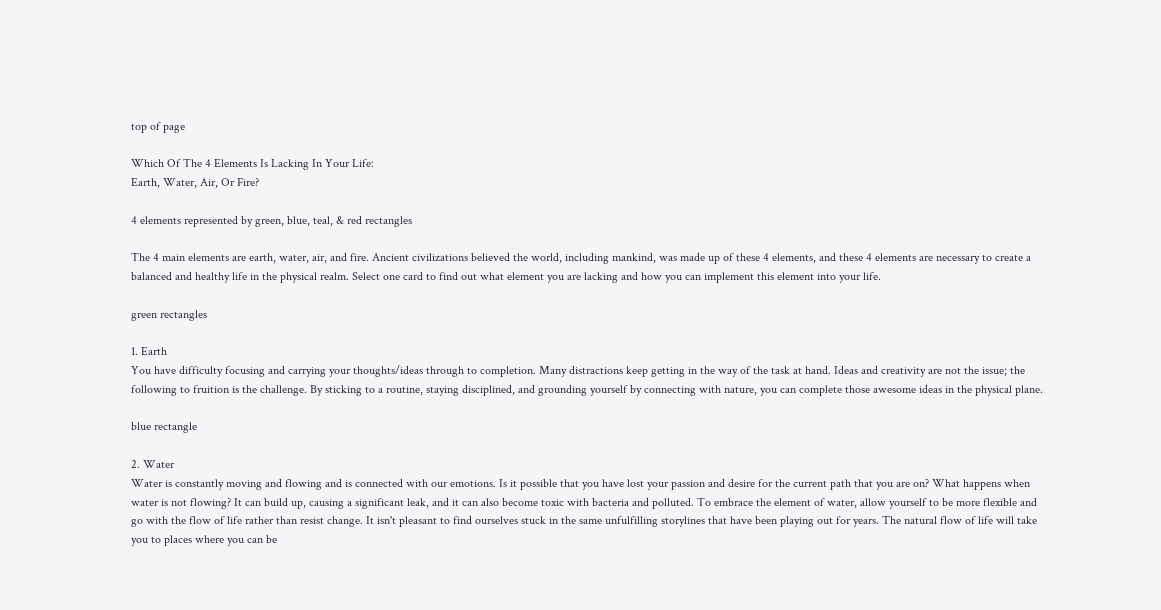top of page

Which Of The 4 Elements Is Lacking In Your Life:
Earth, Water, Air, Or Fire?

4 elements represented by green, blue, teal, & red rectangles

The 4 main elements are earth, water, air, and fire. Ancient civilizations believed the world, including mankind, was made up of these 4 elements, and these 4 elements are necessary to create a balanced and healthy life in the physical realm. Select one card to find out what element you are lacking and how you can implement this element into your life.

green rectangles

1. Earth
You have difficulty focusing and carrying your thoughts/ideas through to completion. Many distractions keep getting in the way of the task at hand. Ideas and creativity are not the issue; the following to fruition is the challenge. By sticking to a routine, staying disciplined, and grounding yourself by connecting with nature, you can complete those awesome ideas in the physical plane.

blue rectangle

2. Water
Water is constantly moving and flowing and is connected with our emotions. Is it possible that you have lost your passion and desire for the current path that you are on? What happens when water is not flowing? It can build up, causing a significant leak, and it can also become toxic with bacteria and polluted. To embrace the element of water, allow yourself to be more flexible and go with the flow of life rather than resist change. It isn't pleasant to find ourselves stuck in the same unfulfilling storylines that have been playing out for years. The natural flow of life will take you to places where you can be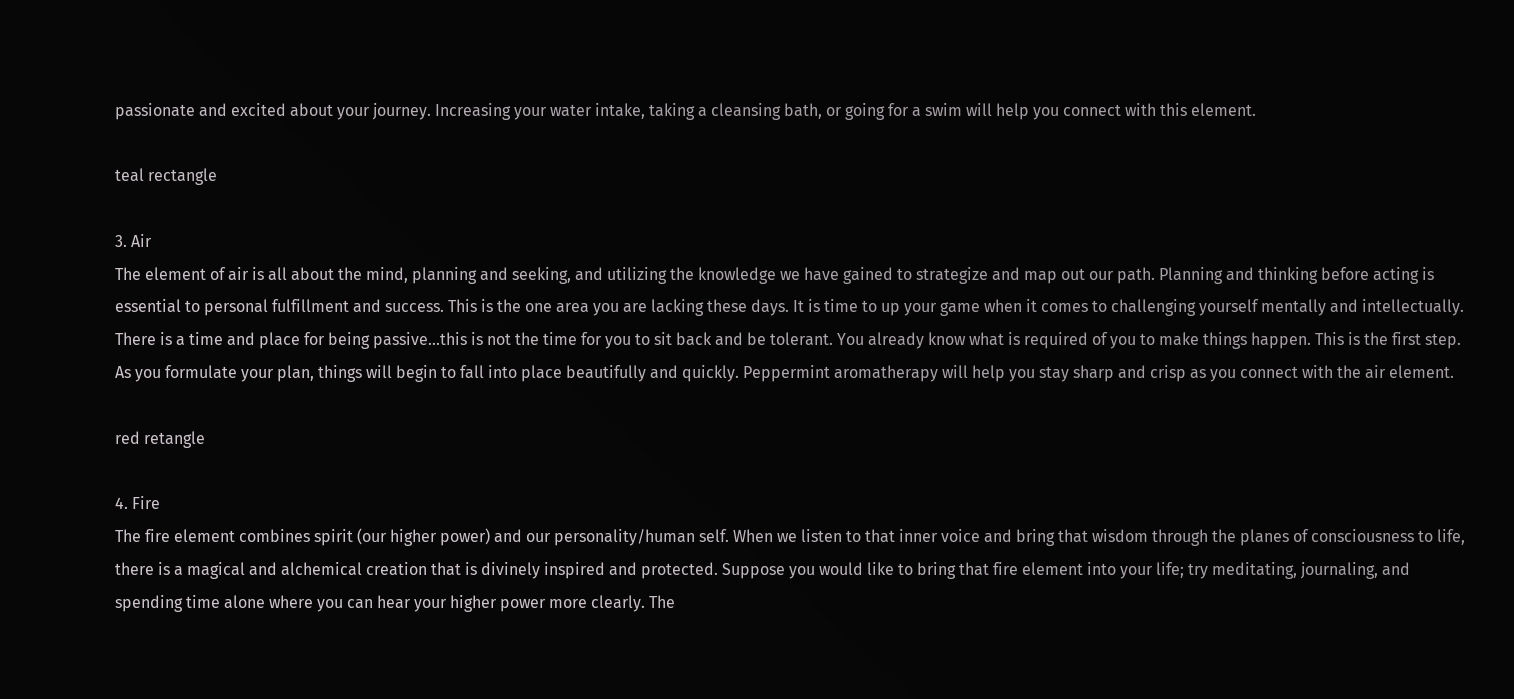passionate and excited about your journey. Increasing your water intake, taking a cleansing bath, or going for a swim will help you connect with this element.

teal rectangle

3. Air
The element of air is all about the mind, planning and seeking, and utilizing the knowledge we have gained to strategize and map out our path. Planning and thinking before acting is essential to personal fulfillment and success. This is the one area you are lacking these days. It is time to up your game when it comes to challenging yourself mentally and intellectually. There is a time and place for being passive...this is not the time for you to sit back and be tolerant. You already know what is required of you to make things happen. This is the first step. As you formulate your plan, things will begin to fall into place beautifully and quickly. Peppermint aromatherapy will help you stay sharp and crisp as you connect with the air element.

red retangle

4. Fire
The fire element combines spirit (our higher power) and our personality/human self. When we listen to that inner voice and bring that wisdom through the planes of consciousness to life, there is a magical and alchemical creation that is divinely inspired and protected. Suppose you would like to bring that fire element into your life; try meditating, journaling, and spending time alone where you can hear your higher power more clearly. The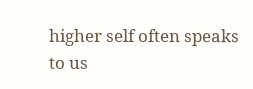higher self often speaks to us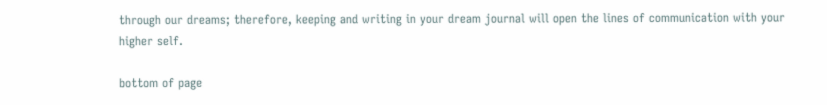through our dreams; therefore, keeping and writing in your dream journal will open the lines of communication with your higher self.

bottom of page